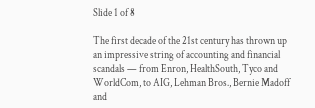Slide 1 of 8

The first decade of the 21st century has thrown up an impressive string of accounting and financial scandals — from Enron, HealthSouth, Tyco and WorldCom, to AIG, Lehman Bros., Bernie Madoff and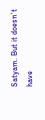Satyam. But it doesn’t have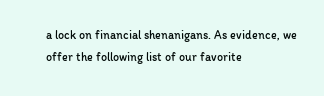a lock on financial shenanigans. As evidence, we offer the following list of our favorite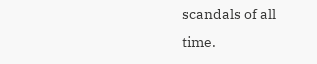scandals of all time.